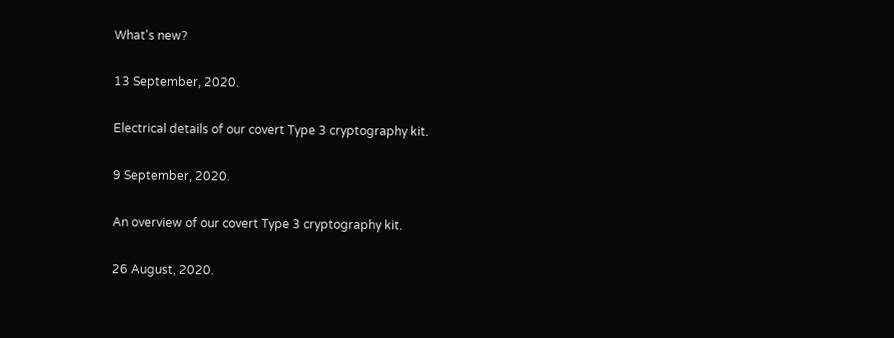What's new?

13 September, 2020.

Electrical details of our covert Type 3 cryptography kit.

9 September, 2020.

An overview of our covert Type 3 cryptography kit.

26 August, 2020.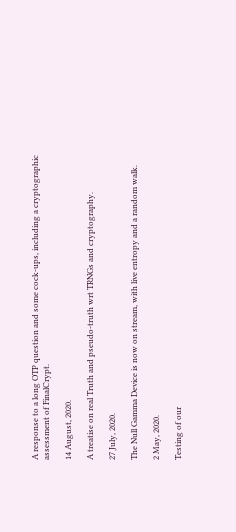A response to a long OTP question and some cock-ups, including a cryptographic assessment of FinalCrypt.

14 August, 2020.

A treatise on real Truth and pseudo-truth wrt TRNGs and cryptography.

27 July, 2020.

The Null Gamma Device is now on stream, with live entropy and a random walk.

2 May, 2020.

Testing of our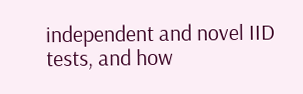independent and novel IID tests, and how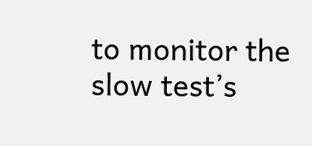to monitor the slow test’s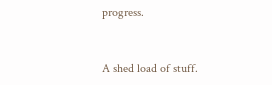progress.


A shed load of stuff.